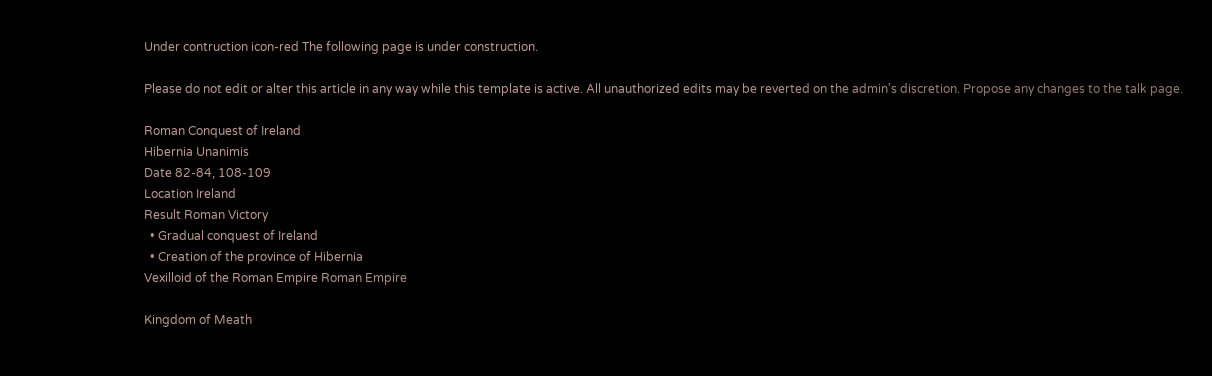Under contruction icon-red The following page is under construction.

Please do not edit or alter this article in any way while this template is active. All unauthorized edits may be reverted on the admin's discretion. Propose any changes to the talk page.

Roman Conquest of Ireland
Hibernia Unanimis
Date 82-84, 108-109
Location Ireland
Result Roman Victory
  • Gradual conquest of Ireland
  • Creation of the province of Hibernia
Vexilloid of the Roman Empire Roman Empire

Kingdom of Meath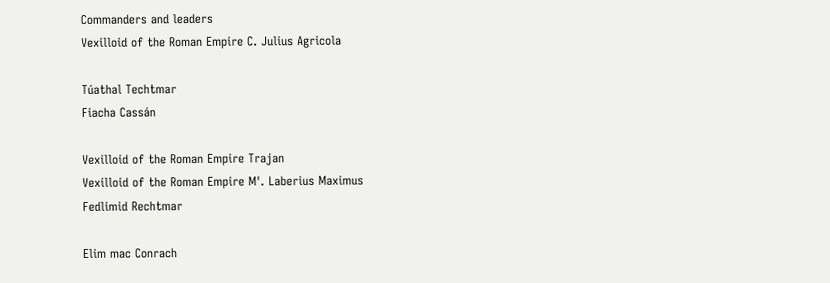Commanders and leaders
Vexilloid of the Roman Empire C. Julius Agricola

Túathal Techtmar
Fiacha Cassán

Vexilloid of the Roman Empire Trajan
Vexilloid of the Roman Empire M'. Laberius Maximus
Fedlimid Rechtmar

Elim mac Conrach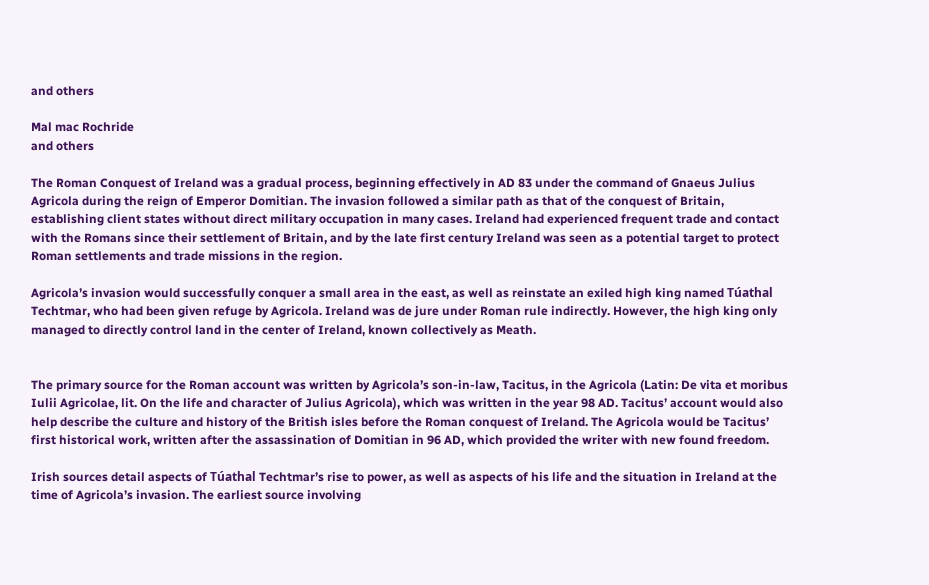and others

Mal mac Rochride
and others

The Roman Conquest of Ireland was a gradual process, beginning effectively in AD 83 under the command of Gnaeus Julius Agricola during the reign of Emperor Domitian. The invasion followed a similar path as that of the conquest of Britain, establishing client states without direct military occupation in many cases. Ireland had experienced frequent trade and contact with the Romans since their settlement of Britain, and by the late first century Ireland was seen as a potential target to protect Roman settlements and trade missions in the region.

Agricola’s invasion would successfully conquer a small area in the east, as well as reinstate an exiled high king named Túathal Techtmar, who had been given refuge by Agricola. Ireland was de jure under Roman rule indirectly. However, the high king only managed to directly control land in the center of Ireland, known collectively as Meath.


The primary source for the Roman account was written by Agricola’s son-in-law, Tacitus, in the Agricola (Latin: De vita et moribus Iulii Agricolae, lit. On the life and character of Julius Agricola), which was written in the year 98 AD. Tacitus’ account would also help describe the culture and history of the British isles before the Roman conquest of Ireland. The Agricola would be Tacitus’ first historical work, written after the assassination of Domitian in 96 AD, which provided the writer with new found freedom.

Irish sources detail aspects of Túathal Techtmar’s rise to power, as well as aspects of his life and the situation in Ireland at the time of Agricola’s invasion. The earliest source involving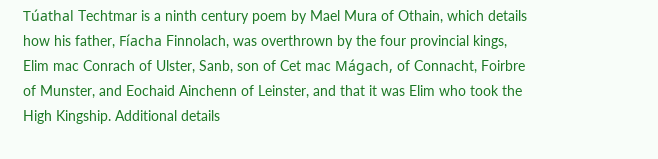Túathal Techtmar is a ninth century poem by Mael Mura of Othain, which details how his father, Fíacha Finnolach, was overthrown by the four provincial kings, Elim mac Conrach of Ulster, Sanb, son of Cet mac Mágach, of Connacht, Foirbre of Munster, and Eochaid Ainchenn of Leinster, and that it was Elim who took the High Kingship. Additional details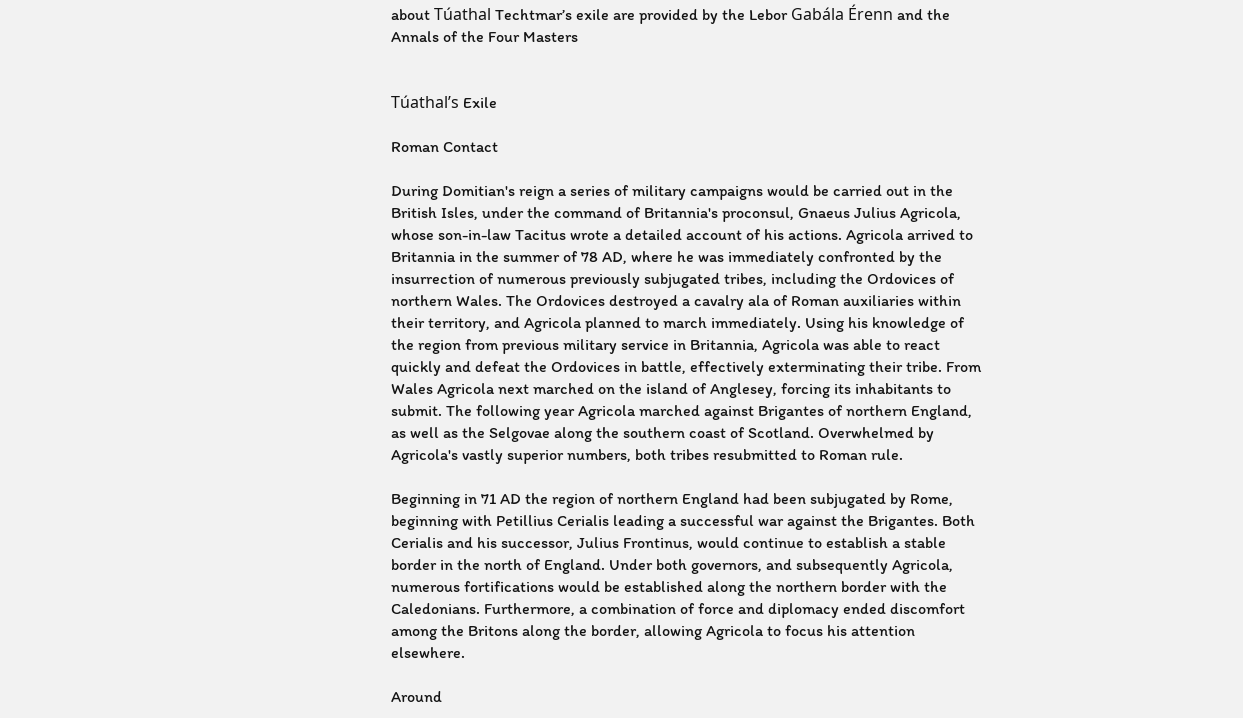about Túathal Techtmar’s exile are provided by the Lebor Gabála Érenn and the Annals of the Four Masters


Túathal’s Exile

Roman Contact

During Domitian's reign a series of military campaigns would be carried out in the British Isles, under the command of Britannia's proconsul, Gnaeus Julius Agricola, whose son-in-law Tacitus wrote a detailed account of his actions. Agricola arrived to Britannia in the summer of 78 AD, where he was immediately confronted by the insurrection of numerous previously subjugated tribes, including the Ordovices of northern Wales. The Ordovices destroyed a cavalry ala of Roman auxiliaries within their territory, and Agricola planned to march immediately. Using his knowledge of the region from previous military service in Britannia, Agricola was able to react quickly and defeat the Ordovices in battle, effectively exterminating their tribe. From Wales Agricola next marched on the island of Anglesey, forcing its inhabitants to submit. The following year Agricola marched against Brigantes of northern England, as well as the Selgovae along the southern coast of Scotland. Overwhelmed by Agricola's vastly superior numbers, both tribes resubmitted to Roman rule.

Beginning in 71 AD the region of northern England had been subjugated by Rome, beginning with Petillius Cerialis leading a successful war against the Brigantes. Both Cerialis and his successor, Julius Frontinus, would continue to establish a stable border in the north of England. Under both governors, and subsequently Agricola, numerous fortifications would be established along the northern border with the Caledonians. Furthermore, a combination of force and diplomacy ended discomfort among the Britons along the border, allowing Agricola to focus his attention elsewhere.

Around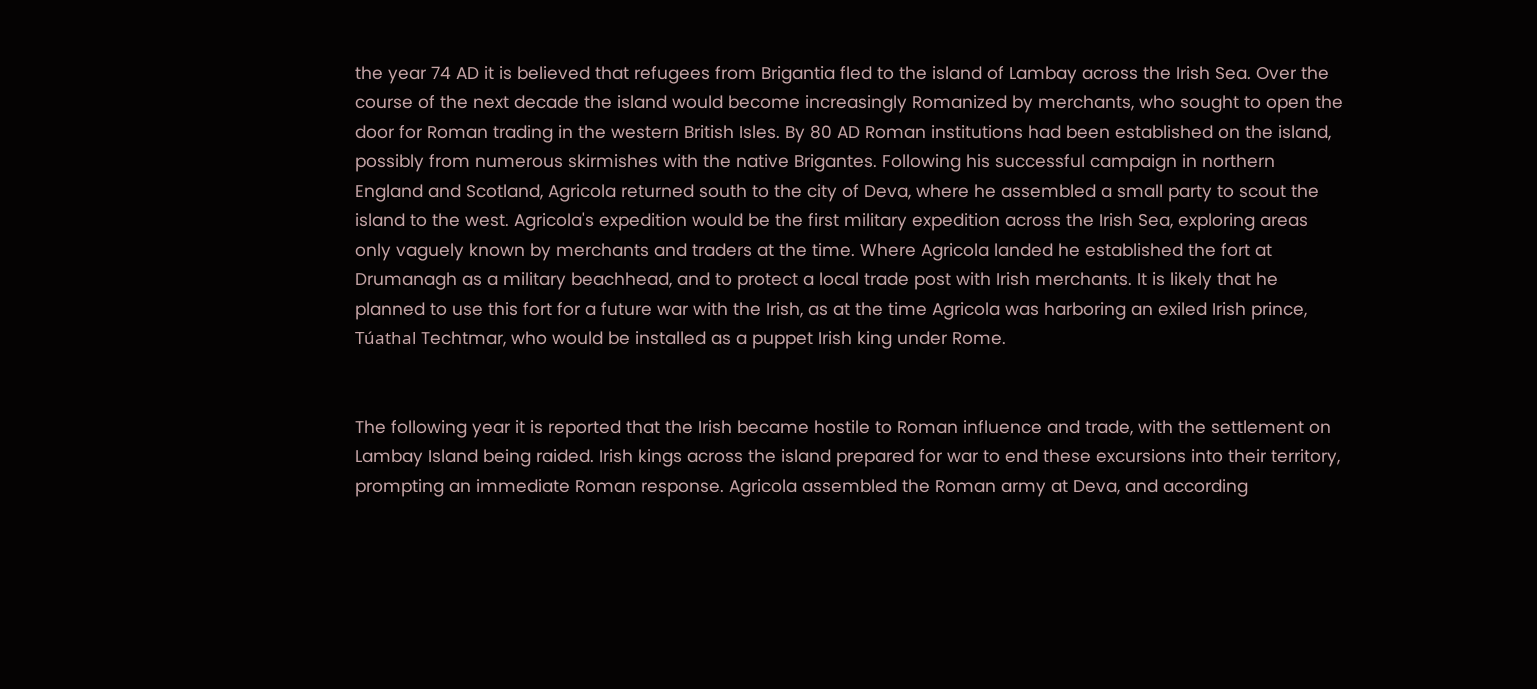the year 74 AD it is believed that refugees from Brigantia fled to the island of Lambay across the Irish Sea. Over the course of the next decade the island would become increasingly Romanized by merchants, who sought to open the door for Roman trading in the western British Isles. By 80 AD Roman institutions had been established on the island, possibly from numerous skirmishes with the native Brigantes. Following his successful campaign in northern England and Scotland, Agricola returned south to the city of Deva, where he assembled a small party to scout the island to the west. Agricola's expedition would be the first military expedition across the Irish Sea, exploring areas only vaguely known by merchants and traders at the time. Where Agricola landed he established the fort at Drumanagh as a military beachhead, and to protect a local trade post with Irish merchants. It is likely that he planned to use this fort for a future war with the Irish, as at the time Agricola was harboring an exiled Irish prince, Túathal Techtmar, who would be installed as a puppet Irish king under Rome.


The following year it is reported that the Irish became hostile to Roman influence and trade, with the settlement on Lambay Island being raided. Irish kings across the island prepared for war to end these excursions into their territory, prompting an immediate Roman response. Agricola assembled the Roman army at Deva, and according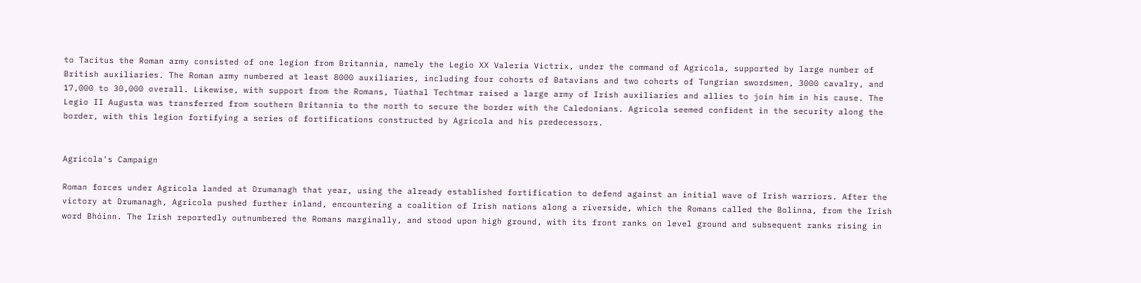to Tacitus the Roman army consisted of one legion from Britannia, namely the Legio XX Valeria Victrix, under the command of Agricola, supported by large number of British auxiliaries. The Roman army numbered at least 8000 auxiliaries, including four cohorts of Batavians and two cohorts of Tungrian swordsmen, 3000 cavalry, and 17,000 to 30,000 overall. Likewise, with support from the Romans, Túathal Techtmar raised a large army of Irish auxiliaries and allies to join him in his cause. The Legio II Augusta was transferred from southern Britannia to the north to secure the border with the Caledonians. Agricola seemed confident in the security along the border, with this legion fortifying a series of fortifications constructed by Agricola and his predecessors.


Agricola's Campaign

Roman forces under Agricola landed at Drumanagh that year, using the already established fortification to defend against an initial wave of Irish warriors. After the victory at Drumanagh, Agricola pushed further inland, encountering a coalition of Irish nations along a riverside, which the Romans called the Bolinna, from the Irish word Bhóinn. The Irish reportedly outnumbered the Romans marginally, and stood upon high ground, with its front ranks on level ground and subsequent ranks rising in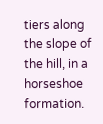tiers along the slope of the hill, in a horseshoe formation.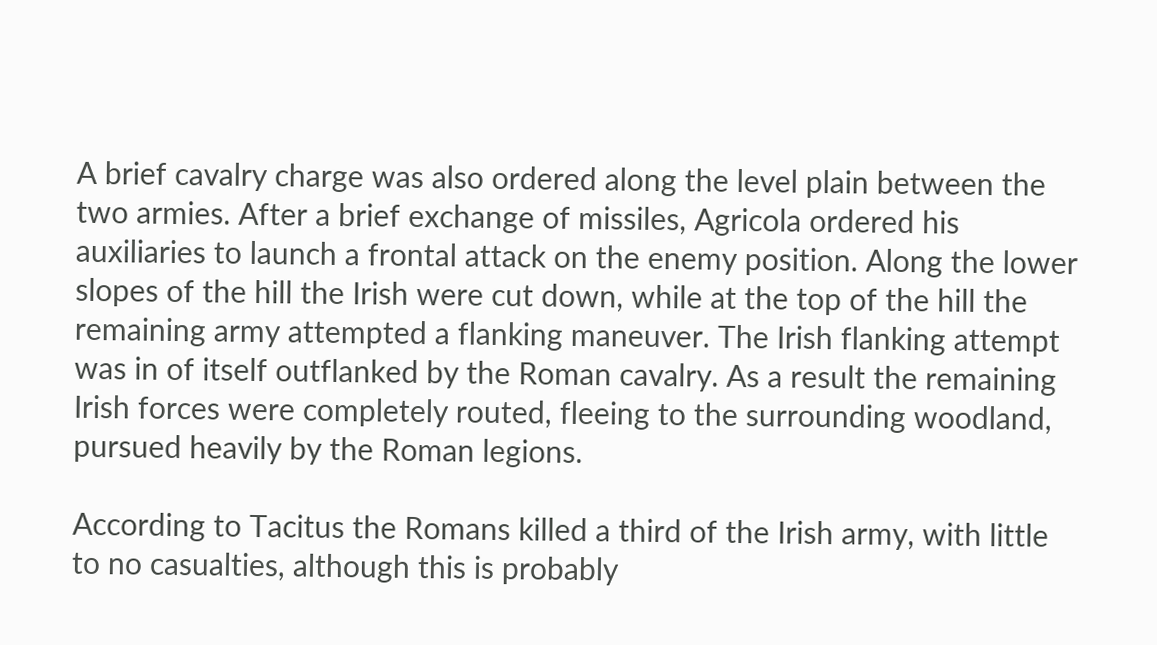A brief cavalry charge was also ordered along the level plain between the two armies. After a brief exchange of missiles, Agricola ordered his auxiliaries to launch a frontal attack on the enemy position. Along the lower slopes of the hill the Irish were cut down, while at the top of the hill the remaining army attempted a flanking maneuver. The Irish flanking attempt was in of itself outflanked by the Roman cavalry. As a result the remaining Irish forces were completely routed, fleeing to the surrounding woodland, pursued heavily by the Roman legions.

According to Tacitus the Romans killed a third of the Irish army, with little to no casualties, although this is probably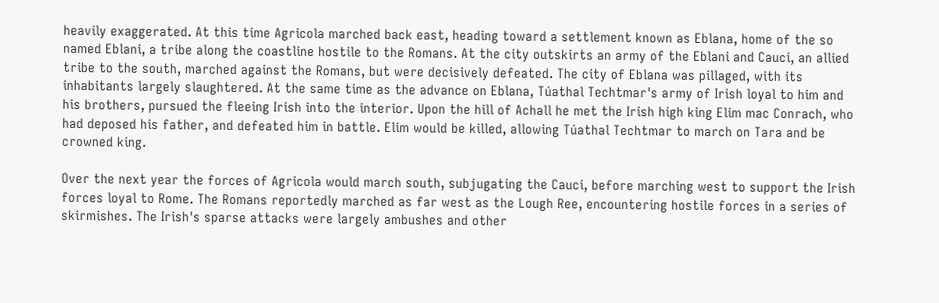heavily exaggerated. At this time Agricola marched back east, heading toward a settlement known as Eblana, home of the so named Eblani, a tribe along the coastline hostile to the Romans. At the city outskirts an army of the Eblani and Cauci, an allied tribe to the south, marched against the Romans, but were decisively defeated. The city of Eblana was pillaged, with its inhabitants largely slaughtered. At the same time as the advance on Eblana, Túathal Techtmar's army of Irish loyal to him and his brothers, pursued the fleeing Irish into the interior. Upon the hill of Achall he met the Irish high king Elim mac Conrach, who had deposed his father, and defeated him in battle. Elim would be killed, allowing Túathal Techtmar to march on Tara and be crowned king.

Over the next year the forces of Agricola would march south, subjugating the Cauci, before marching west to support the Irish forces loyal to Rome. The Romans reportedly marched as far west as the Lough Ree, encountering hostile forces in a series of skirmishes. The Irish's sparse attacks were largely ambushes and other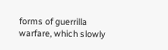forms of guerrilla warfare, which slowly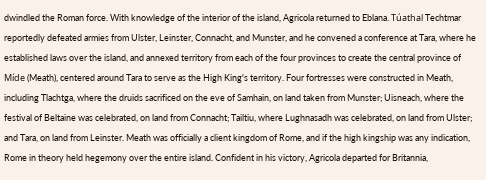dwindled the Roman force. With knowledge of the interior of the island, Agricola returned to Eblana. Túathal Techtmar reportedly defeated armies from Ulster, Leinster, Connacht, and Munster, and he convened a conference at Tara, where he established laws over the island, and annexed territory from each of the four provinces to create the central province of Míde (Meath), centered around Tara to serve as the High King's territory. Four fortresses were constructed in Meath, including Tlachtga, where the druids sacrificed on the eve of Samhain, on land taken from Munster; Uisneach, where the festival of Beltaine was celebrated, on land from Connacht; Tailtiu, where Lughnasadh was celebrated, on land from Ulster; and Tara, on land from Leinster. Meath was officially a client kingdom of Rome, and if the high kingship was any indication, Rome in theory held hegemony over the entire island. Confident in his victory, Agricola departed for Britannia,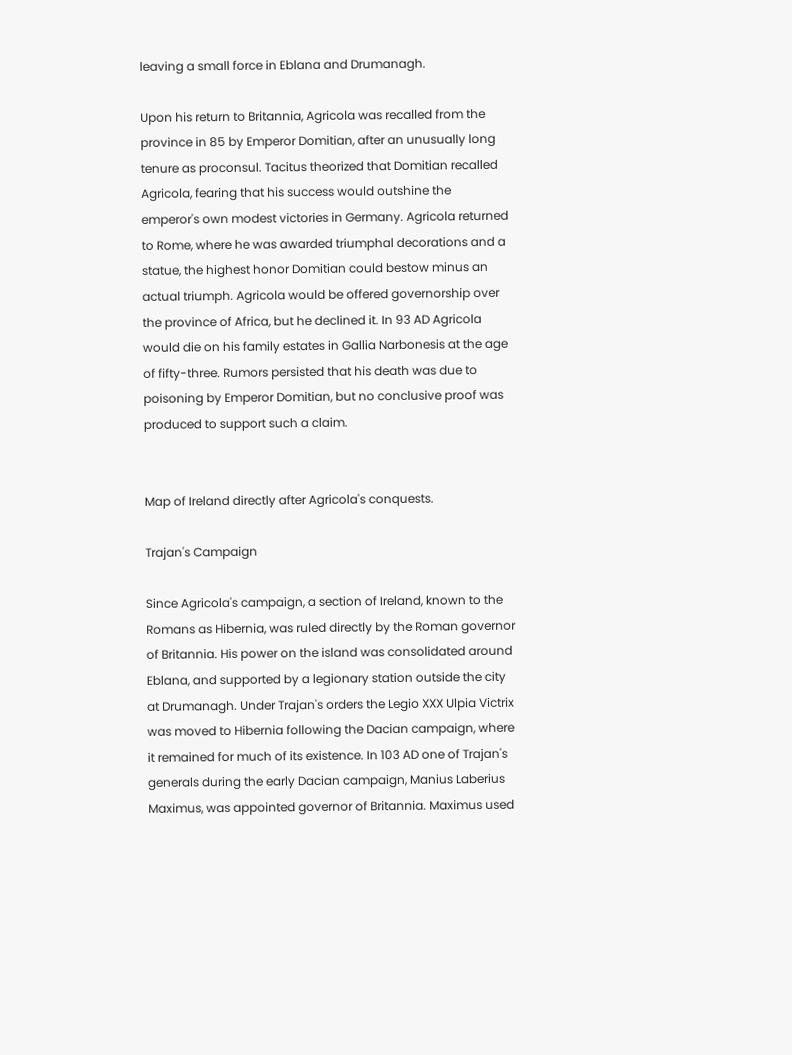leaving a small force in Eblana and Drumanagh.

Upon his return to Britannia, Agricola was recalled from the province in 85 by Emperor Domitian, after an unusually long tenure as proconsul. Tacitus theorized that Domitian recalled Agricola, fearing that his success would outshine the emperor's own modest victories in Germany. Agricola returned to Rome, where he was awarded triumphal decorations and a statue, the highest honor Domitian could bestow minus an actual triumph. Agricola would be offered governorship over the province of Africa, but he declined it. In 93 AD Agricola would die on his family estates in Gallia Narbonesis at the age of fifty-three. Rumors persisted that his death was due to poisoning by Emperor Domitian, but no conclusive proof was produced to support such a claim.


Map of Ireland directly after Agricola's conquests.

Trajan's Campaign

Since Agricola's campaign, a section of Ireland, known to the Romans as Hibernia, was ruled directly by the Roman governor of Britannia. His power on the island was consolidated around Eblana, and supported by a legionary station outside the city at Drumanagh. Under Trajan's orders the Legio XXX Ulpia Victrix was moved to Hibernia following the Dacian campaign, where it remained for much of its existence. In 103 AD one of Trajan's generals during the early Dacian campaign, Manius Laberius Maximus, was appointed governor of Britannia. Maximus used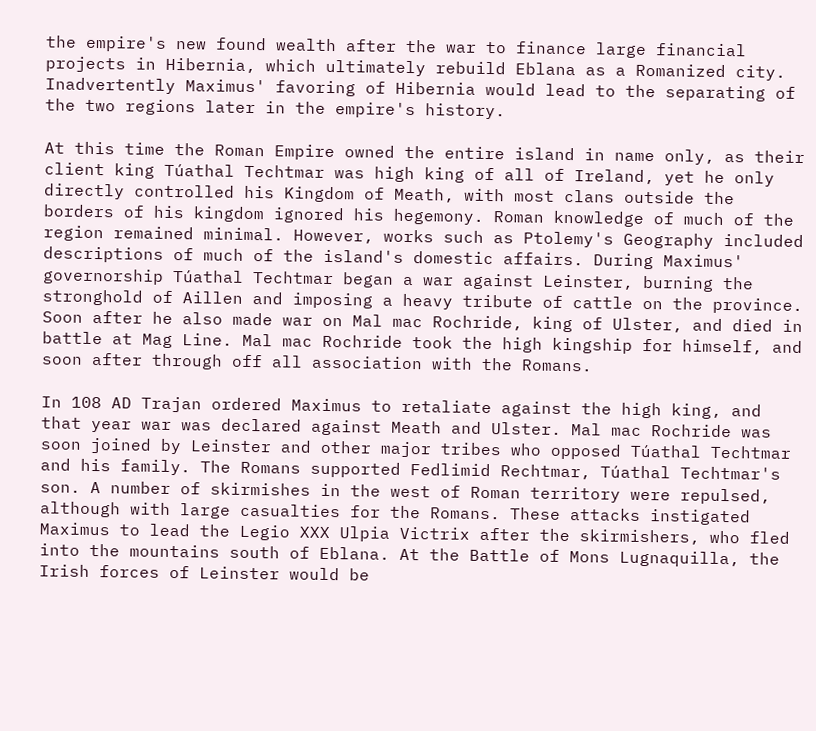the empire's new found wealth after the war to finance large financial projects in Hibernia, which ultimately rebuild Eblana as a Romanized city. Inadvertently Maximus' favoring of Hibernia would lead to the separating of the two regions later in the empire's history.

At this time the Roman Empire owned the entire island in name only, as their client king Túathal Techtmar was high king of all of Ireland, yet he only directly controlled his Kingdom of Meath, with most clans outside the borders of his kingdom ignored his hegemony. Roman knowledge of much of the region remained minimal. However, works such as Ptolemy's Geography included descriptions of much of the island's domestic affairs. During Maximus' governorship Túathal Techtmar began a war against Leinster, burning the stronghold of Aillen and imposing a heavy tribute of cattle on the province. Soon after he also made war on Mal mac Rochride, king of Ulster, and died in battle at Mag Line. Mal mac Rochride took the high kingship for himself, and soon after through off all association with the Romans.

In 108 AD Trajan ordered Maximus to retaliate against the high king, and that year war was declared against Meath and Ulster. Mal mac Rochride was soon joined by Leinster and other major tribes who opposed Túathal Techtmar and his family. The Romans supported Fedlimid Rechtmar, Túathal Techtmar's son. A number of skirmishes in the west of Roman territory were repulsed, although with large casualties for the Romans. These attacks instigated Maximus to lead the Legio XXX Ulpia Victrix after the skirmishers, who fled into the mountains south of Eblana. At the Battle of Mons Lugnaquilla, the Irish forces of Leinster would be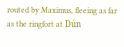routed by Maximus, fleeing as far as the ringfort at Dún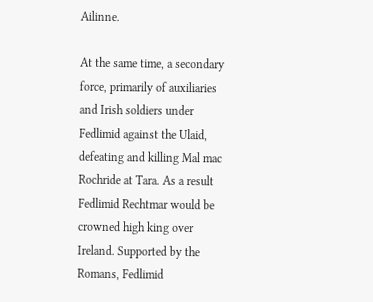Ailinne.

At the same time, a secondary force, primarily of auxiliaries and Irish soldiers under Fedlimid against the Ulaid, defeating and killing Mal mac Rochride at Tara. As a result Fedlimid Rechtmar would be crowned high king over Ireland. Supported by the Romans, Fedlimid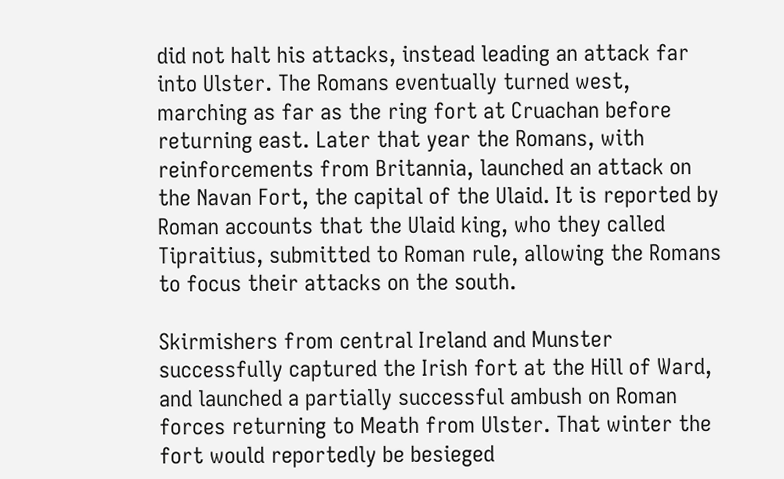did not halt his attacks, instead leading an attack far into Ulster. The Romans eventually turned west, marching as far as the ring fort at Cruachan before returning east. Later that year the Romans, with reinforcements from Britannia, launched an attack on the Navan Fort, the capital of the Ulaid. It is reported by Roman accounts that the Ulaid king, who they called Tipraitius, submitted to Roman rule, allowing the Romans to focus their attacks on the south.

Skirmishers from central Ireland and Munster successfully captured the Irish fort at the Hill of Ward, and launched a partially successful ambush on Roman forces returning to Meath from Ulster. That winter the fort would reportedly be besieged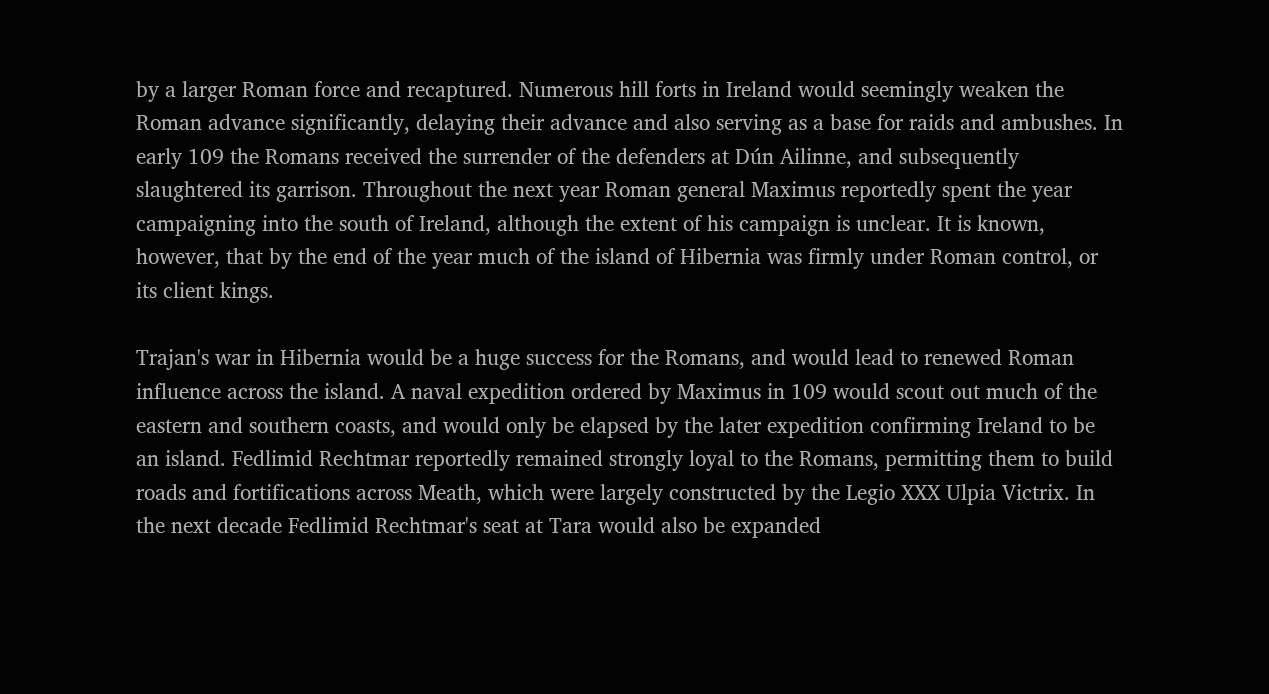by a larger Roman force and recaptured. Numerous hill forts in Ireland would seemingly weaken the Roman advance significantly, delaying their advance and also serving as a base for raids and ambushes. In early 109 the Romans received the surrender of the defenders at Dún Ailinne, and subsequently slaughtered its garrison. Throughout the next year Roman general Maximus reportedly spent the year campaigning into the south of Ireland, although the extent of his campaign is unclear. It is known, however, that by the end of the year much of the island of Hibernia was firmly under Roman control, or its client kings.

Trajan's war in Hibernia would be a huge success for the Romans, and would lead to renewed Roman influence across the island. A naval expedition ordered by Maximus in 109 would scout out much of the eastern and southern coasts, and would only be elapsed by the later expedition confirming Ireland to be an island. Fedlimid Rechtmar reportedly remained strongly loyal to the Romans, permitting them to build roads and fortifications across Meath, which were largely constructed by the Legio XXX Ulpia Victrix. In the next decade Fedlimid Rechtmar's seat at Tara would also be expanded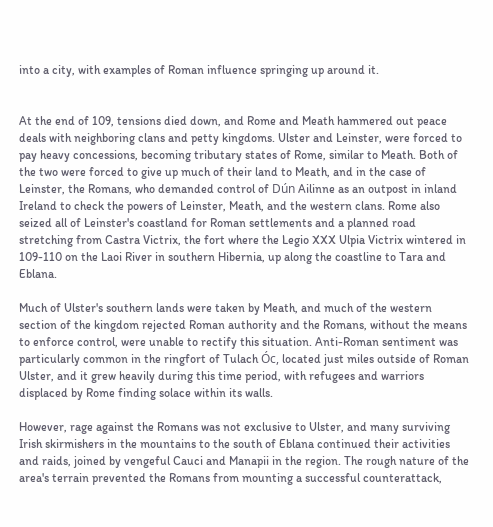into a city, with examples of Roman influence springing up around it.


At the end of 109, tensions died down, and Rome and Meath hammered out peace deals with neighboring clans and petty kingdoms. Ulster and Leinster, were forced to pay heavy concessions, becoming tributary states of Rome, similar to Meath. Both of the two were forced to give up much of their land to Meath, and in the case of Leinster, the Romans, who demanded control of Dún Ailinne as an outpost in inland Ireland to check the powers of Leinster, Meath, and the western clans. Rome also seized all of Leinster's coastland for Roman settlements and a planned road stretching from Castra Victrix, the fort where the Legio XXX Ulpia Victrix wintered in 109-110 on the Laoi River in southern Hibernia, up along the coastline to Tara and Eblana.

Much of Ulster's southern lands were taken by Meath, and much of the western section of the kingdom rejected Roman authority and the Romans, without the means to enforce control, were unable to rectify this situation. Anti-Roman sentiment was particularly common in the ringfort of Tulach Óc, located just miles outside of Roman Ulster, and it grew heavily during this time period, with refugees and warriors displaced by Rome finding solace within its walls.

However, rage against the Romans was not exclusive to Ulster, and many surviving Irish skirmishers in the mountains to the south of Eblana continued their activities and raids, joined by vengeful Cauci and Manapii in the region. The rough nature of the area's terrain prevented the Romans from mounting a successful counterattack,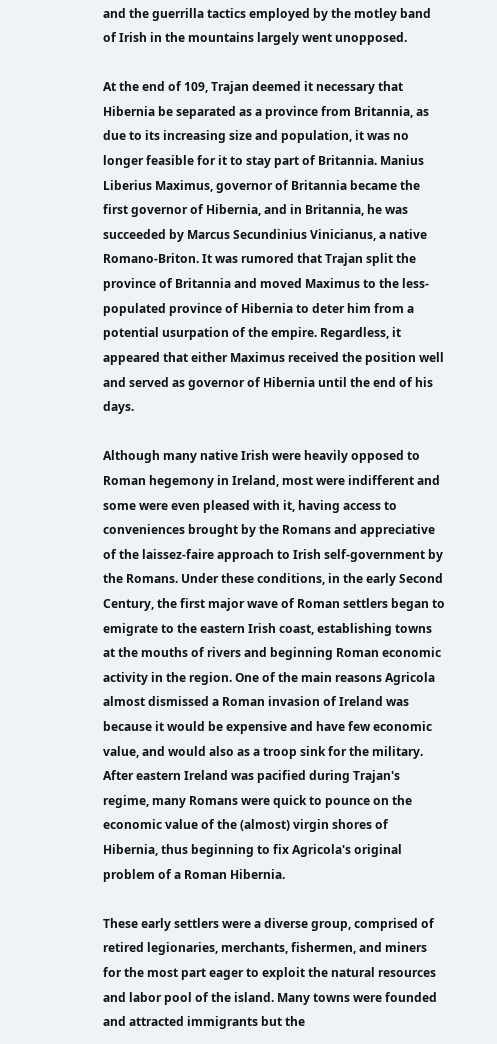and the guerrilla tactics employed by the motley band of Irish in the mountains largely went unopposed.

At the end of 109, Trajan deemed it necessary that Hibernia be separated as a province from Britannia, as due to its increasing size and population, it was no longer feasible for it to stay part of Britannia. Manius Liberius Maximus, governor of Britannia became the first governor of Hibernia, and in Britannia, he was succeeded by Marcus Secundinius Vinicianus, a native Romano-Briton. It was rumored that Trajan split the province of Britannia and moved Maximus to the less-populated province of Hibernia to deter him from a potential usurpation of the empire. Regardless, it appeared that either Maximus received the position well and served as governor of Hibernia until the end of his days.

Although many native Irish were heavily opposed to Roman hegemony in Ireland, most were indifferent and some were even pleased with it, having access to conveniences brought by the Romans and appreciative of the laissez-faire approach to Irish self-government by the Romans. Under these conditions, in the early Second Century, the first major wave of Roman settlers began to emigrate to the eastern Irish coast, establishing towns at the mouths of rivers and beginning Roman economic activity in the region. One of the main reasons Agricola almost dismissed a Roman invasion of Ireland was because it would be expensive and have few economic value, and would also as a troop sink for the military. After eastern Ireland was pacified during Trajan's regime, many Romans were quick to pounce on the economic value of the (almost) virgin shores of Hibernia, thus beginning to fix Agricola's original problem of a Roman Hibernia.

These early settlers were a diverse group, comprised of retired legionaries, merchants, fishermen, and miners for the most part eager to exploit the natural resources and labor pool of the island. Many towns were founded and attracted immigrants but the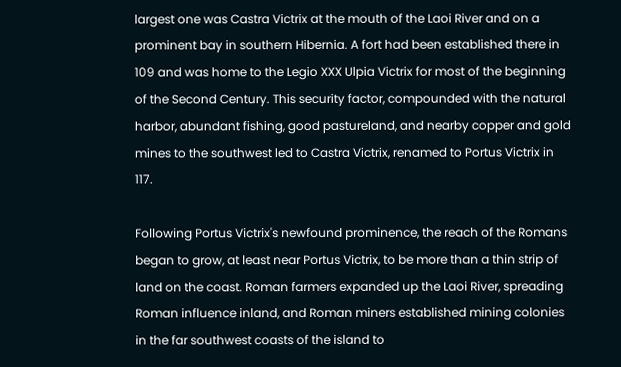largest one was Castra Victrix at the mouth of the Laoi River and on a prominent bay in southern Hibernia. A fort had been established there in 109 and was home to the Legio XXX Ulpia Victrix for most of the beginning of the Second Century. This security factor, compounded with the natural harbor, abundant fishing, good pastureland, and nearby copper and gold mines to the southwest led to Castra Victrix, renamed to Portus Victrix in 117.

Following Portus Victrix's newfound prominence, the reach of the Romans began to grow, at least near Portus Victrix, to be more than a thin strip of land on the coast. Roman farmers expanded up the Laoi River, spreading Roman influence inland, and Roman miners established mining colonies in the far southwest coasts of the island to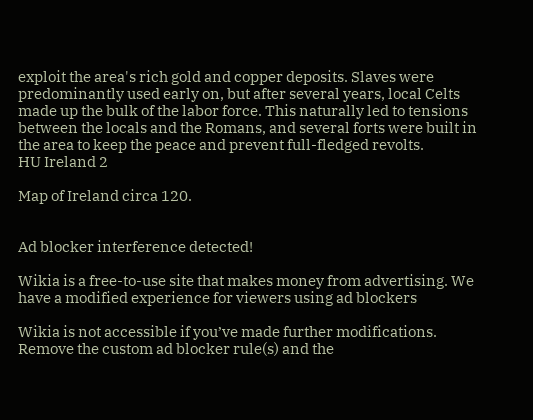exploit the area's rich gold and copper deposits. Slaves were predominantly used early on, but after several years, local Celts made up the bulk of the labor force. This naturally led to tensions between the locals and the Romans, and several forts were built in the area to keep the peace and prevent full-fledged revolts.
HU Ireland 2

Map of Ireland circa 120.


Ad blocker interference detected!

Wikia is a free-to-use site that makes money from advertising. We have a modified experience for viewers using ad blockers

Wikia is not accessible if you’ve made further modifications. Remove the custom ad blocker rule(s) and the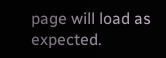page will load as expected.